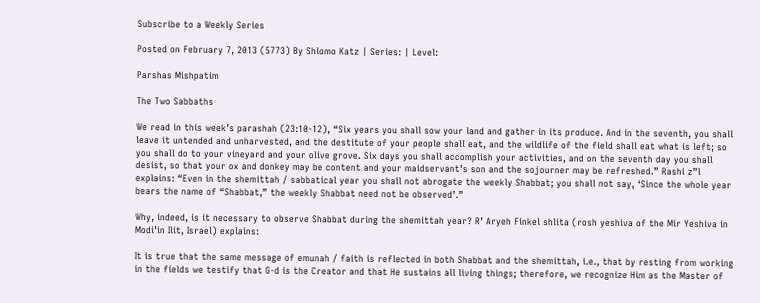Subscribe to a Weekly Series

Posted on February 7, 2013 (5773) By Shlomo Katz | Series: | Level:

Parshas Mishpatim

The Two Sabbaths

We read in this week’s parashah (23:10-12), “Six years you shall sow your land and gather in its produce. And in the seventh, you shall leave it untended and unharvested, and the destitute of your people shall eat, and the wildlife of the field shall eat what is left; so you shall do to your vineyard and your olive grove. Six days you shall accomplish your activities, and on the seventh day you shall desist, so that your ox and donkey may be content and your maidservant’s son and the sojourner may be refreshed.” Rashi z”l explains: “Even in the shemittah / sabbatical year you shall not abrogate the weekly Shabbat; you shall not say, ‘Since the whole year bears the name of “Shabbat,” the weekly Shabbat need not be observed’.”

Why, indeed, is it necessary to observe Shabbat during the shemittah year? R’ Aryeh Finkel shlita (rosh yeshiva of the Mir Yeshiva in Modi’in Ilit, Israel) explains:

It is true that the same message of emunah / faith is reflected in both Shabbat and the shemittah, i.e., that by resting from working in the fields we testify that G-d is the Creator and that He sustains all living things; therefore, we recognize Him as the Master of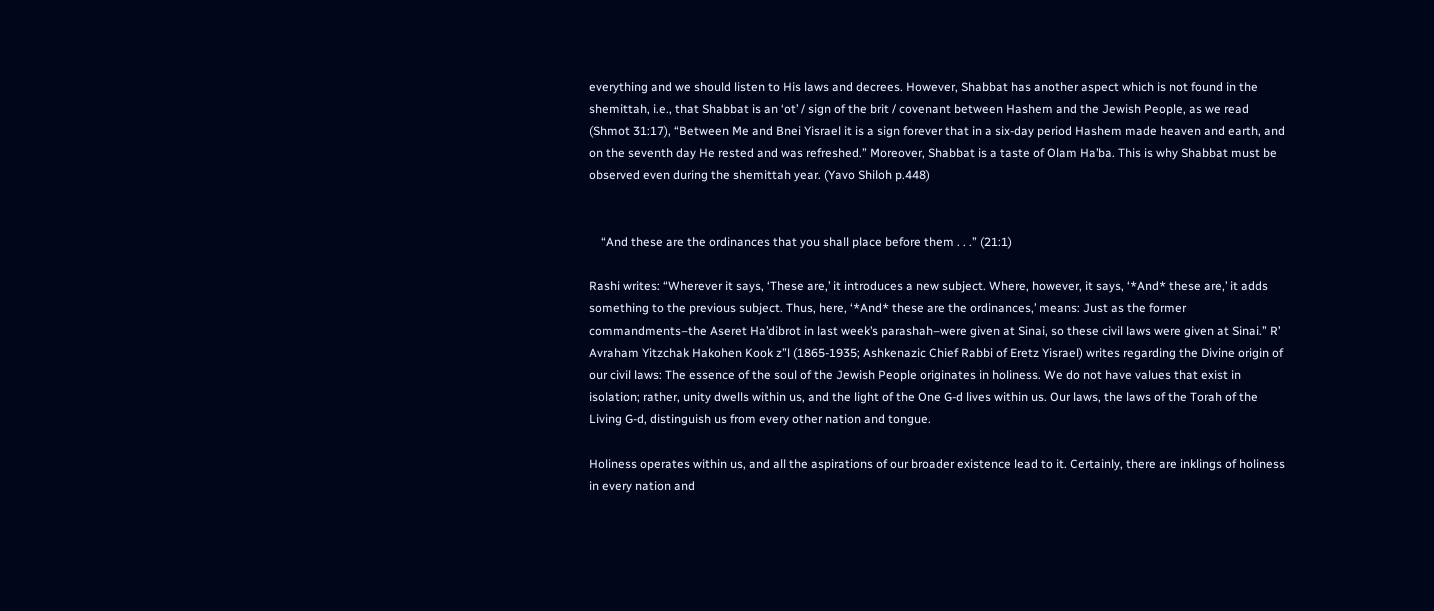everything and we should listen to His laws and decrees. However, Shabbat has another aspect which is not found in the shemittah, i.e., that Shabbat is an ‘ot’ / sign of the brit / covenant between Hashem and the Jewish People, as we read (Shmot 31:17), “Between Me and Bnei Yisrael it is a sign forever that in a six-day period Hashem made heaven and earth, and on the seventh day He rested and was refreshed.” Moreover, Shabbat is a taste of Olam Ha’ba. This is why Shabbat must be observed even during the shemittah year. (Yavo Shiloh p.448)


    “And these are the ordinances that you shall place before them . . .” (21:1)

Rashi writes: “Wherever it says, ‘These are,’ it introduces a new subject. Where, however, it says, ‘*And* these are,’ it adds something to the previous subject. Thus, here, ‘*And* these are the ordinances,’ means: Just as the former commandments–the Aseret Ha’dibrot in last week’s parashah–were given at Sinai, so these civil laws were given at Sinai.” R’ Avraham Yitzchak Hakohen Kook z”l (1865-1935; Ashkenazic Chief Rabbi of Eretz Yisrael) writes regarding the Divine origin of our civil laws: The essence of the soul of the Jewish People originates in holiness. We do not have values that exist in isolation; rather, unity dwells within us, and the light of the One G-d lives within us. Our laws, the laws of the Torah of the Living G-d, distinguish us from every other nation and tongue.

Holiness operates within us, and all the aspirations of our broader existence lead to it. Certainly, there are inklings of holiness in every nation and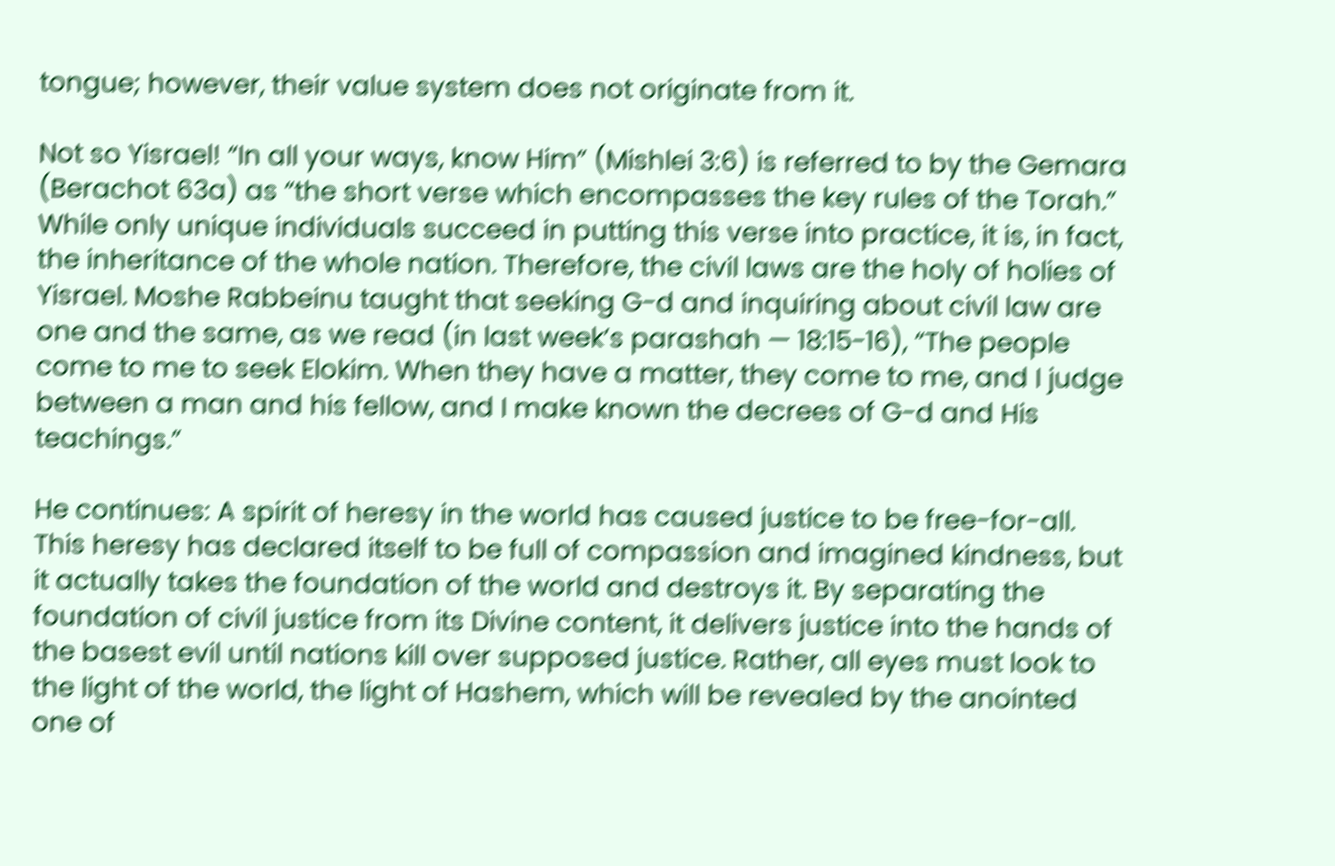tongue; however, their value system does not originate from it.

Not so Yisrael! “In all your ways, know Him” (Mishlei 3:6) is referred to by the Gemara (Berachot 63a) as “the short verse which encompasses the key rules of the Torah.” While only unique individuals succeed in putting this verse into practice, it is, in fact, the inheritance of the whole nation. Therefore, the civil laws are the holy of holies of Yisrael. Moshe Rabbeinu taught that seeking G-d and inquiring about civil law are one and the same, as we read (in last week’s parashah — 18:15-16), “The people come to me to seek Elokim. When they have a matter, they come to me, and I judge between a man and his fellow, and I make known the decrees of G-d and His teachings.”

He continues: A spirit of heresy in the world has caused justice to be free-for-all. This heresy has declared itself to be full of compassion and imagined kindness, but it actually takes the foundation of the world and destroys it. By separating the foundation of civil justice from its Divine content, it delivers justice into the hands of the basest evil until nations kill over supposed justice. Rather, all eyes must look to the light of the world, the light of Hashem, which will be revealed by the anointed one of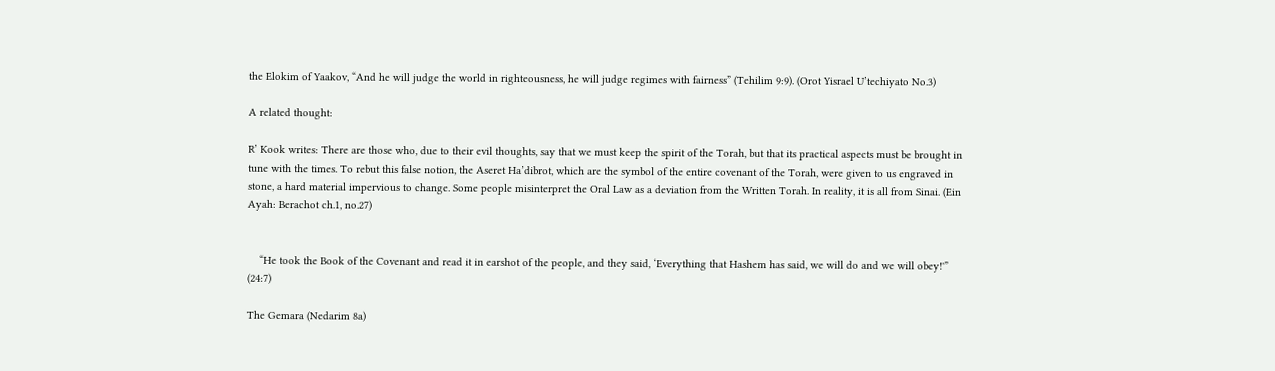the Elokim of Yaakov, “And he will judge the world in righteousness, he will judge regimes with fairness” (Tehilim 9:9). (Orot Yisrael U’techiyato No.3)

A related thought:

R’ Kook writes: There are those who, due to their evil thoughts, say that we must keep the spirit of the Torah, but that its practical aspects must be brought in tune with the times. To rebut this false notion, the Aseret Ha’dibrot, which are the symbol of the entire covenant of the Torah, were given to us engraved in stone, a hard material impervious to change. Some people misinterpret the Oral Law as a deviation from the Written Torah. In reality, it is all from Sinai. (Ein Ayah: Berachot ch.1, no.27)


    “He took the Book of the Covenant and read it in earshot of the people, and they said, ‘Everything that Hashem has said, we will do and we will obey!'” (24:7)

The Gemara (Nedarim 8a)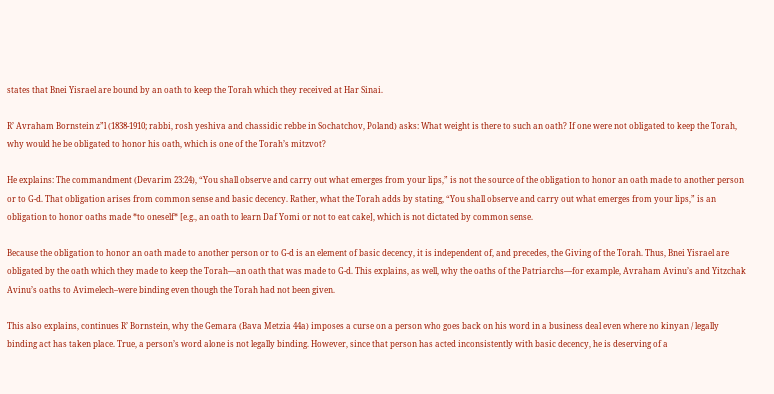states that Bnei Yisrael are bound by an oath to keep the Torah which they received at Har Sinai.

R’ Avraham Bornstein z”l (1838-1910; rabbi, rosh yeshiva and chassidic rebbe in Sochatchov, Poland) asks: What weight is there to such an oath? If one were not obligated to keep the Torah, why would he be obligated to honor his oath, which is one of the Torah’s mitzvot?

He explains: The commandment (Devarim 23:24), “You shall observe and carry out what emerges from your lips,” is not the source of the obligation to honor an oath made to another person or to G-d. That obligation arises from common sense and basic decency. Rather, what the Torah adds by stating, “You shall observe and carry out what emerges from your lips,” is an obligation to honor oaths made *to oneself* [e.g., an oath to learn Daf Yomi or not to eat cake], which is not dictated by common sense.

Because the obligation to honor an oath made to another person or to G-d is an element of basic decency, it is independent of, and precedes, the Giving of the Torah. Thus, Bnei Yisrael are obligated by the oath which they made to keep the Torah—an oath that was made to G-d. This explains, as well, why the oaths of the Patriarchs—for example, Avraham Avinu’s and Yitzchak Avinu’s oaths to Avimelech–were binding even though the Torah had not been given.

This also explains, continues R’ Bornstein, why the Gemara (Bava Metzia 44a) imposes a curse on a person who goes back on his word in a business deal even where no kinyan / legally binding act has taken place. True, a person’s word alone is not legally binding. However, since that person has acted inconsistently with basic decency, he is deserving of a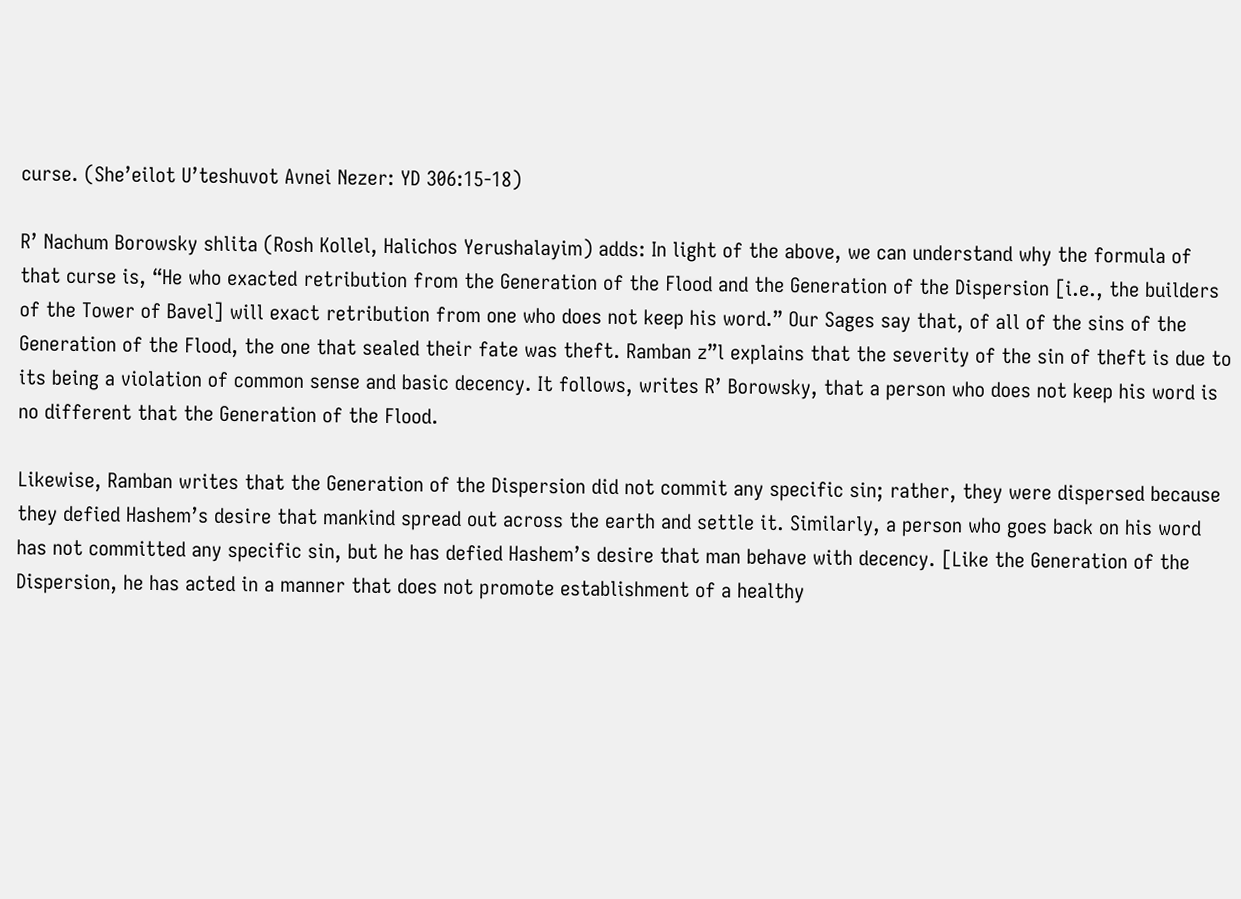curse. (She’eilot U’teshuvot Avnei Nezer: YD 306:15-18)

R’ Nachum Borowsky shlita (Rosh Kollel, Halichos Yerushalayim) adds: In light of the above, we can understand why the formula of that curse is, “He who exacted retribution from the Generation of the Flood and the Generation of the Dispersion [i.e., the builders of the Tower of Bavel] will exact retribution from one who does not keep his word.” Our Sages say that, of all of the sins of the Generation of the Flood, the one that sealed their fate was theft. Ramban z”l explains that the severity of the sin of theft is due to its being a violation of common sense and basic decency. It follows, writes R’ Borowsky, that a person who does not keep his word is no different that the Generation of the Flood.

Likewise, Ramban writes that the Generation of the Dispersion did not commit any specific sin; rather, they were dispersed because they defied Hashem’s desire that mankind spread out across the earth and settle it. Similarly, a person who goes back on his word has not committed any specific sin, but he has defied Hashem’s desire that man behave with decency. [Like the Generation of the Dispersion, he has acted in a manner that does not promote establishment of a healthy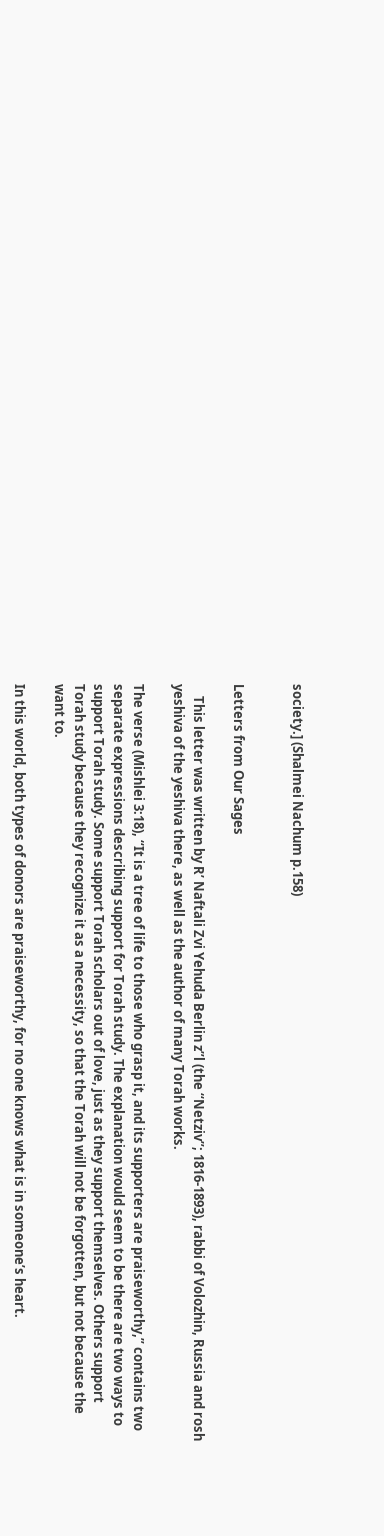society.] (Shalmei Nachum p.158)


Letters from Our Sages

    This letter was written by R’ Naftali Zvi Yehuda Berlin z”l (the “Netziv”; 1816-1893), rabbi of Volozhin, Russia and rosh yeshiva of the yeshiva there, as well as the author of many Torah works.

The verse (Mishlei 3:18), “It is a tree of life to those who grasp it, and its supporters are praiseworthy,” contains two separate expressions describing support for Torah study. The explanation would seem to be there are two ways to support Torah study. Some support Torah scholars out of love, just as they support themselves. Others support Torah study because they recognize it as a necessity, so that the Torah will not be forgotten, but not because the want to.

In this world, both types of donors are praiseworthy, for no one knows what is in someone’s heart.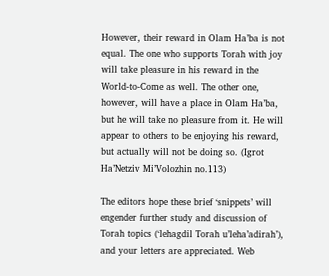However, their reward in Olam Ha’ba is not equal. The one who supports Torah with joy will take pleasure in his reward in the World-to-Come as well. The other one, however, will have a place in Olam Ha’ba, but he will take no pleasure from it. He will appear to others to be enjoying his reward, but actually will not be doing so. (Igrot Ha’Netziv Mi’Volozhin no.113)

The editors hope these brief ‘snippets’ will engender further study and discussion of Torah topics (‘lehagdil Torah u’leha’adirah’), and your letters are appreciated. Web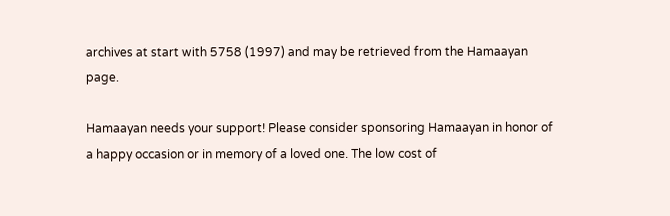archives at start with 5758 (1997) and may be retrieved from the Hamaayan page.

Hamaayan needs your support! Please consider sponsoring Hamaayan in honor of a happy occasion or in memory of a loved one. The low cost of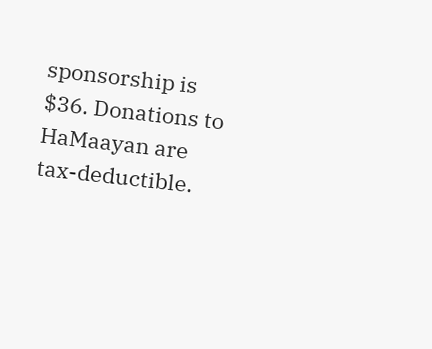sponsorship is $36. Donations to HaMaayan are tax-deductible.